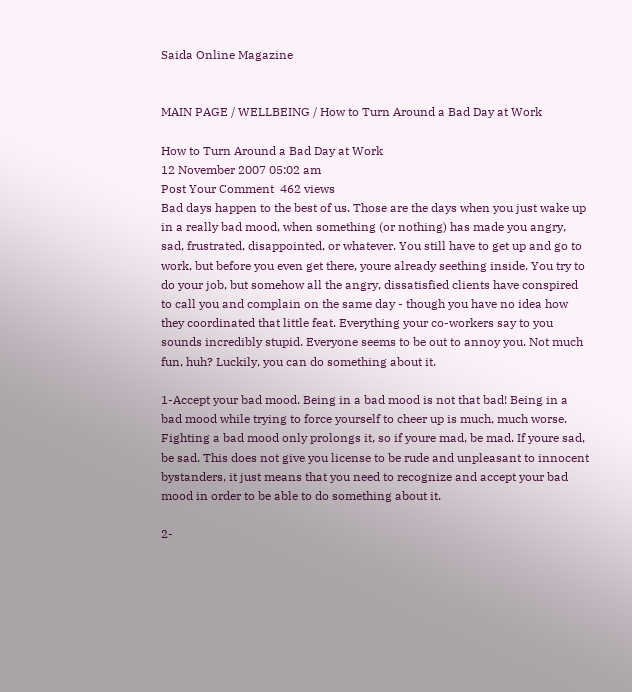Saida Online Magazine


MAIN PAGE / WELLBEING / How to Turn Around a Bad Day at Work

How to Turn Around a Bad Day at Work
12 November 2007 05:02 am
Post Your Comment  462 views
Bad days happen to the best of us. Those are the days when you just wake up in a really bad mood, when something (or nothing) has made you angry, sad, frustrated, disappointed, or whatever. You still have to get up and go to work, but before you even get there, youre already seething inside. You try to do your job, but somehow all the angry, dissatisfied clients have conspired to call you and complain on the same day - though you have no idea how they coordinated that little feat. Everything your co-workers say to you sounds incredibly stupid. Everyone seems to be out to annoy you. Not much fun, huh? Luckily, you can do something about it.

1-Accept your bad mood. Being in a bad mood is not that bad! Being in a bad mood while trying to force yourself to cheer up is much, much worse. Fighting a bad mood only prolongs it, so if youre mad, be mad. If youre sad, be sad. This does not give you license to be rude and unpleasant to innocent bystanders, it just means that you need to recognize and accept your bad mood in order to be able to do something about it.

2-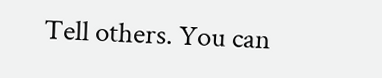Tell others. You can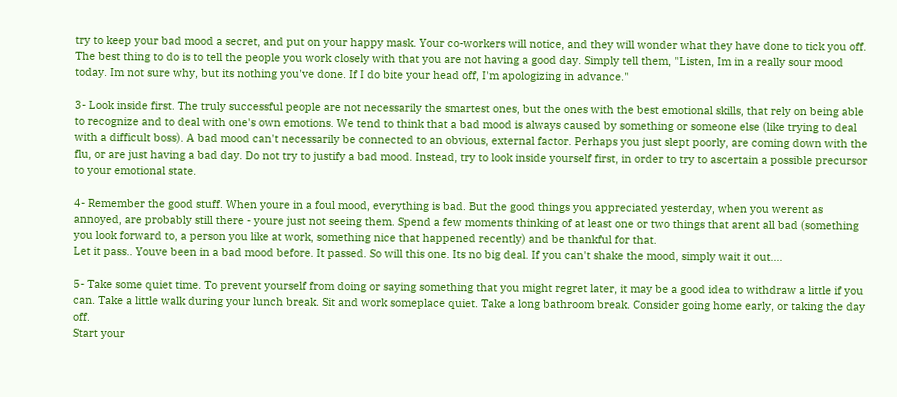try to keep your bad mood a secret, and put on your happy mask. Your co-workers will notice, and they will wonder what they have done to tick you off. The best thing to do is to tell the people you work closely with that you are not having a good day. Simply tell them, "Listen, Im in a really sour mood today. Im not sure why, but its nothing you've done. If I do bite your head off, I'm apologizing in advance."

3- Look inside first. The truly successful people are not necessarily the smartest ones, but the ones with the best emotional skills, that rely on being able to recognize and to deal with one's own emotions. We tend to think that a bad mood is always caused by something or someone else (like trying to deal with a difficult boss). A bad mood can't necessarily be connected to an obvious, external factor. Perhaps you just slept poorly, are coming down with the flu, or are just having a bad day. Do not try to justify a bad mood. Instead, try to look inside yourself first, in order to try to ascertain a possible precursor to your emotional state.

4- Remember the good stuff. When youre in a foul mood, everything is bad. But the good things you appreciated yesterday, when you werent as annoyed, are probably still there - youre just not seeing them. Spend a few moments thinking of at least one or two things that arent all bad (something you look forward to, a person you like at work, something nice that happened recently) and be thankful for that.
Let it pass.. Youve been in a bad mood before. It passed. So will this one. Its no big deal. If you can't shake the mood, simply wait it out....

5- Take some quiet time. To prevent yourself from doing or saying something that you might regret later, it may be a good idea to withdraw a little if you can. Take a little walk during your lunch break. Sit and work someplace quiet. Take a long bathroom break. Consider going home early, or taking the day off.
Start your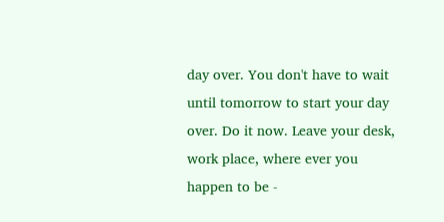day over. You don't have to wait until tomorrow to start your day over. Do it now. Leave your desk, work place, where ever you happen to be -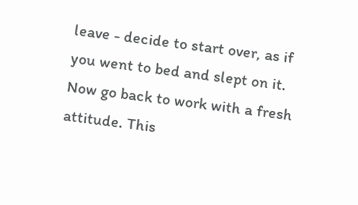leave - decide to start over, as if you went to bed and slept on it. Now go back to work with a fresh attitude. This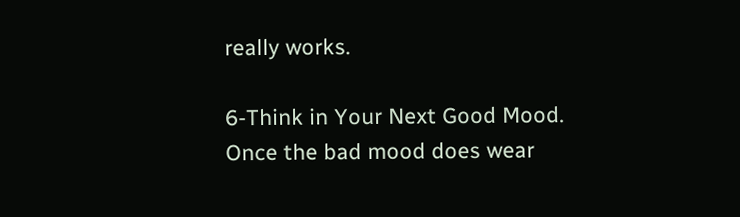really works.

6-Think in Your Next Good Mood. Once the bad mood does wear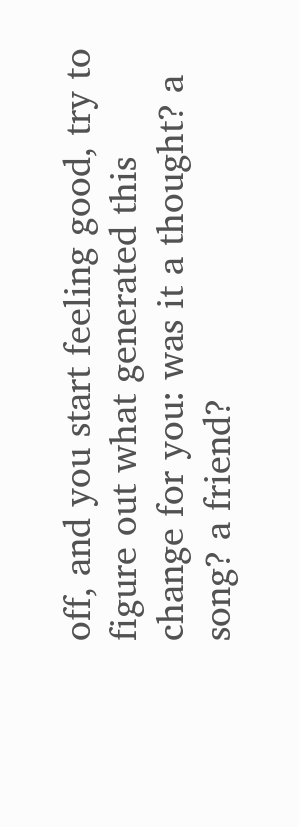off, and you start feeling good, try to figure out what generated this change for you: was it a thought? a song? a friend?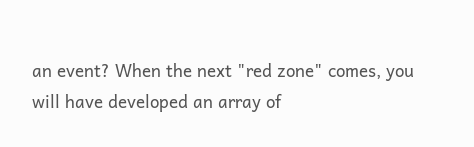an event? When the next "red zone" comes, you will have developed an array of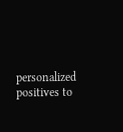personalized positives to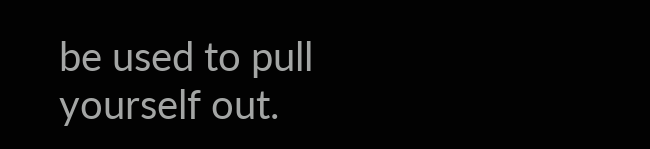be used to pull yourself out.